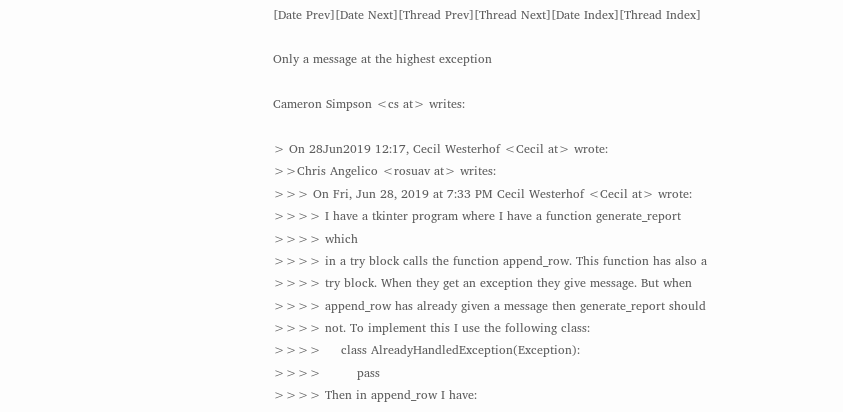[Date Prev][Date Next][Thread Prev][Thread Next][Date Index][Thread Index]

Only a message at the highest exception

Cameron Simpson <cs at> writes:

> On 28Jun2019 12:17, Cecil Westerhof <Cecil at> wrote:
>>Chris Angelico <rosuav at> writes:
>>> On Fri, Jun 28, 2019 at 7:33 PM Cecil Westerhof <Cecil at> wrote:
>>>> I have a tkinter program where I have a function generate_report
>>>> which
>>>> in a try block calls the function append_row. This function has also a
>>>> try block. When they get an exception they give message. But when
>>>> append_row has already given a message then generate_report should
>>>> not. To implement this I use the following class:
>>>>     class AlreadyHandledException(Exception):
>>>>         pass
>>>> Then in append_row I have: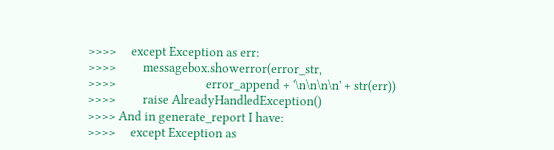>>>>     except Exception as err:
>>>>         messagebox.showerror(error_str,
>>>>                              error_append + '\n\n\n\n' + str(err))
>>>>         raise AlreadyHandledException()
>>>> And in generate_report I have:
>>>>     except Exception as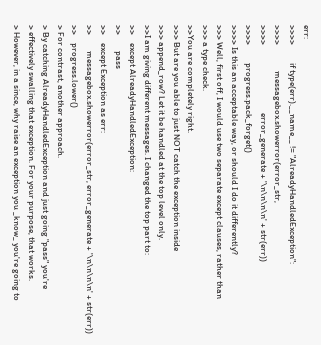err:
>>>>         if type(err).__name__ != "AlreadyHandledException":
>>>>             messagebox.showerror(error_str,
>>>>                                  error_generate + '\n\n\n\n' + str(err))
>>>>         progress.pack_forget()
>>>> Is this an acceptable way, or should I do it differently?
>>> Well, first off, I would use two separate except clauses, rather than
>>> a type check.
>>You are completely right.
>>> But are you able to just NOT catch the exception inside
>>> append_row? Let it be handled at the top level only.
>>I am giving different messages. I changed the top part to:
>>    except AlreadyHandledException:
>>        pass
>>    except Exception as err:
>>        messagebox.showerror(error_str, error_generate + '\n\n\n\n' + str(err))
>>    progress.lower()
> For contrast, another approach.
> By catching AlreadyHandledException and just going "pass" you're
> effectively swalling that exception. For your purpose, that works.
> However, in a since, why raise an exception you _know_ you're going to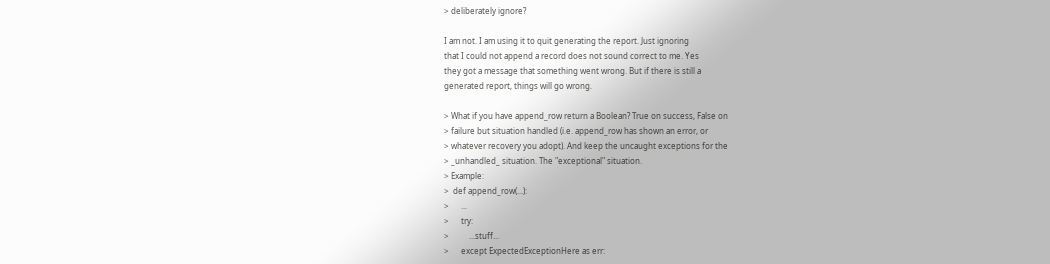> deliberately ignore?

I am not. I am using it to quit generating the report. Just ignoring
that I could not append a record does not sound correct to me. Yes
they got a message that something went wrong. But if there is still a
generated report, things will go wrong.

> What if you have append_row return a Boolean? True on success, False on
> failure but situation handled (i.e. append_row has shown an error, or
> whatever recovery you adopt). And keep the uncaught exceptions for the
> _unhandled_ situation. The "exceptional" situation.
> Example:
>  def append_row(...):
>      ...
>      try:
>          ...stuff...
>      except ExpectedExceptionHere as err: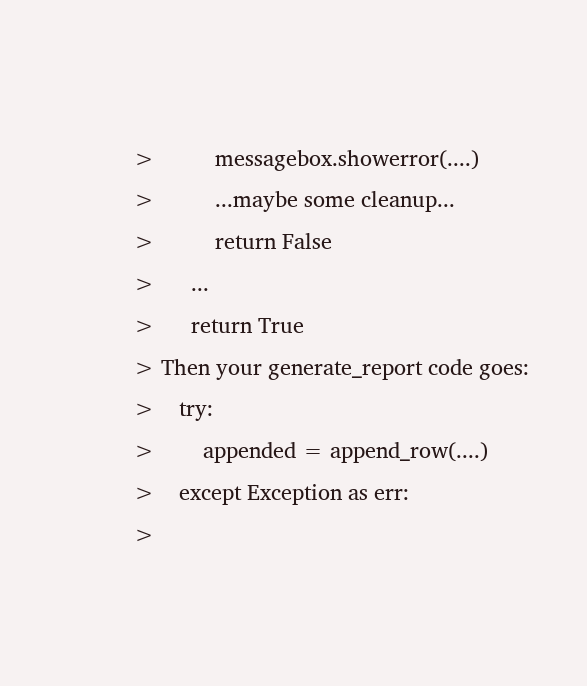>          messagebox.showerror(....)
>          ...maybe some cleanup...
>          return False
>      ...
>      return True
> Then your generate_report code goes:
>    try:
>        appended = append_row(....)
>    except Exception as err:
>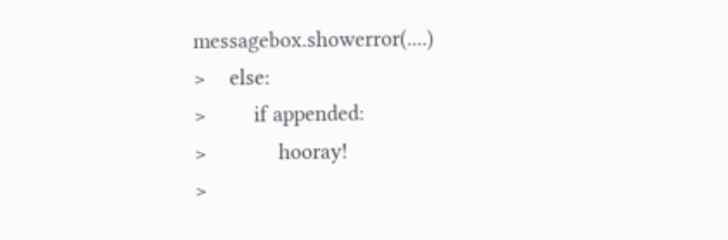messagebox.showerror(....)
>    else:
>        if appended:
>            hooray!
>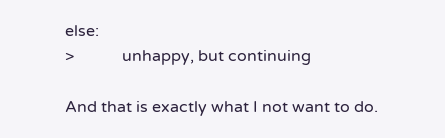else:
>            unhappy, but continuing

And that is exactly what I not want to do.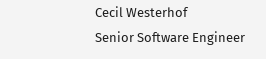Cecil Westerhof
Senior Software Engineer